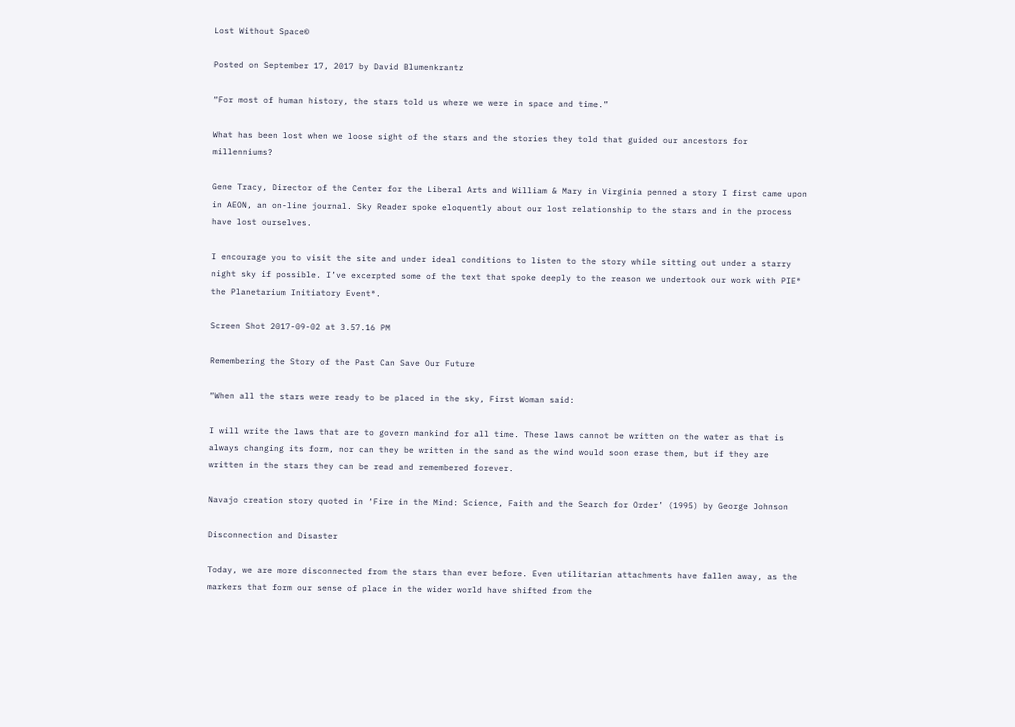Lost Without Space©

Posted on September 17, 2017 by David Blumenkrantz

“For most of human history, the stars told us where we were in space and time.”

What has been lost when we loose sight of the stars and the stories they told that guided our ancestors for millenniums?

Gene Tracy, Director of the Center for the Liberal Arts and William & Mary in Virginia penned a story I first came upon in AEON, an on-line journal. Sky Reader spoke eloquently about our lost relationship to the stars and in the process have lost ourselves.

I encourage you to visit the site and under ideal conditions to listen to the story while sitting out under a starry night sky if possible. I’ve excerpted some of the text that spoke deeply to the reason we undertook our work with PIE® the Planetarium Initiatory Event®.

Screen Shot 2017-09-02 at 3.57.16 PM

Remembering the Story of the Past Can Save Our Future

“When all the stars were ready to be placed in the sky, First Woman said:

I will write the laws that are to govern mankind for all time. These laws cannot be written on the water as that is always changing its form, nor can they be written in the sand as the wind would soon erase them, but if they are written in the stars they can be read and remembered forever.

Navajo creation story quoted in ‘Fire in the Mind: Science, Faith and the Search for Order’ (1995) by George Johnson

Disconnection and Disaster

Today, we are more disconnected from the stars than ever before. Even utilitarian attachments have fallen away, as the markers that form our sense of place in the wider world have shifted from the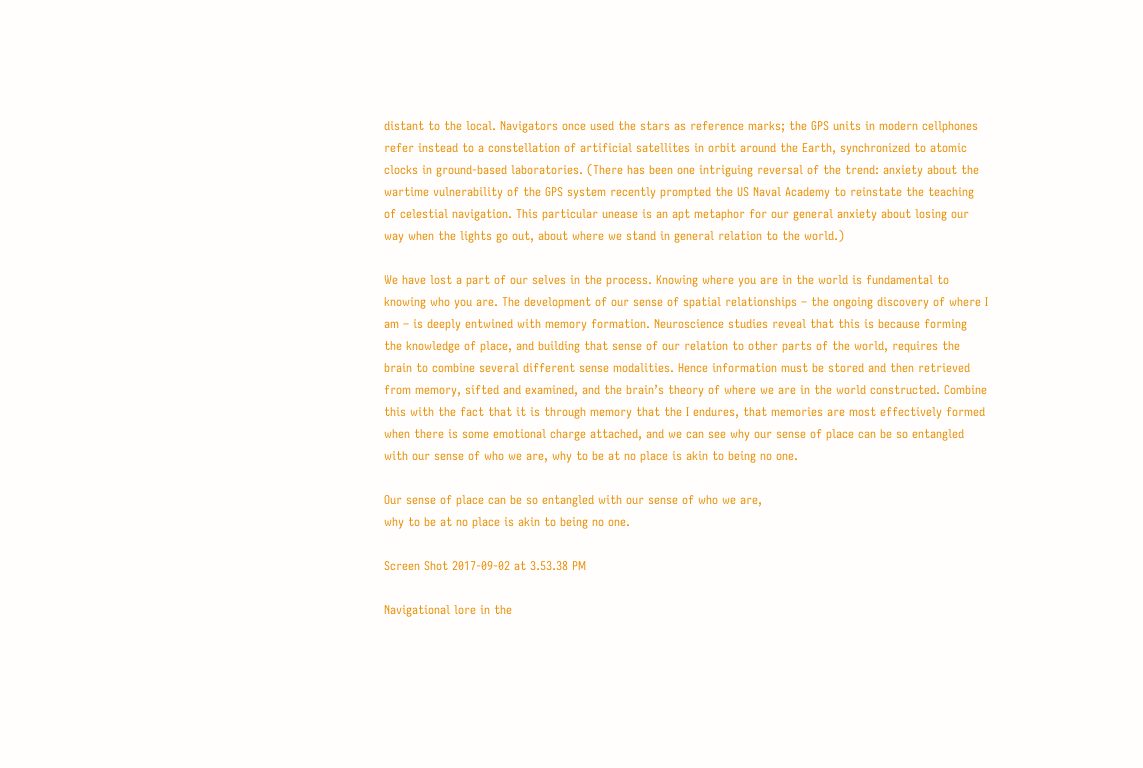distant to the local. Navigators once used the stars as reference marks; the GPS units in modern cellphones refer instead to a constellation of artificial satellites in orbit around the Earth, synchronized to atomic clocks in ground-based laboratories. (There has been one intriguing reversal of the trend: anxiety about the wartime vulnerability of the GPS system recently prompted the US Naval Academy to reinstate the teaching of celestial navigation. This particular unease is an apt metaphor for our general anxiety about losing our way when the lights go out, about where we stand in general relation to the world.)

We have lost a part of our selves in the process. Knowing where you are in the world is fundamental to knowing who you are. The development of our sense of spatial relationships – the ongoing discovery of where I am – is deeply entwined with memory formation. Neuroscience studies reveal that this is because forming the knowledge of place, and building that sense of our relation to other parts of the world, requires the brain to combine several different sense modalities. Hence information must be stored and then retrieved from memory, sifted and examined, and the brain’s theory of where we are in the world constructed. Combine this with the fact that it is through memory that the I endures, that memories are most effectively formed when there is some emotional charge attached, and we can see why our sense of place can be so entangled with our sense of who we are, why to be at no place is akin to being no one.

Our sense of place can be so entangled with our sense of who we are,
why to be at no place is akin to being no one.

Screen Shot 2017-09-02 at 3.53.38 PM

Navigational lore in the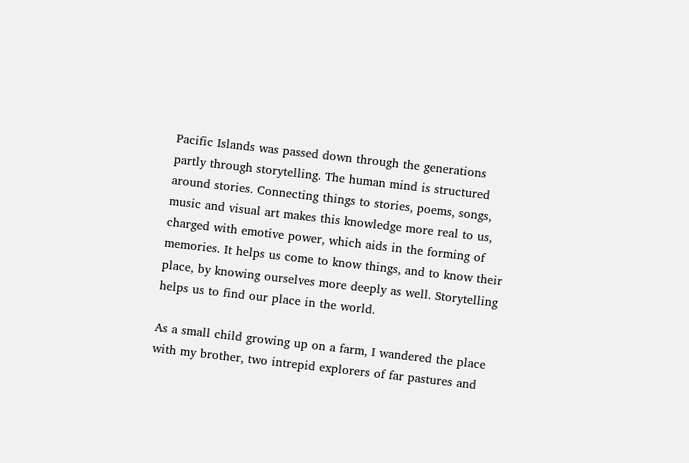Pacific Islands was passed down through the generations partly through storytelling. The human mind is structured around stories. Connecting things to stories, poems, songs, music and visual art makes this knowledge more real to us, charged with emotive power, which aids in the forming of memories. It helps us come to know things, and to know their place, by knowing ourselves more deeply as well. Storytelling helps us to find our place in the world.

As a small child growing up on a farm, I wandered the place with my brother, two intrepid explorers of far pastures and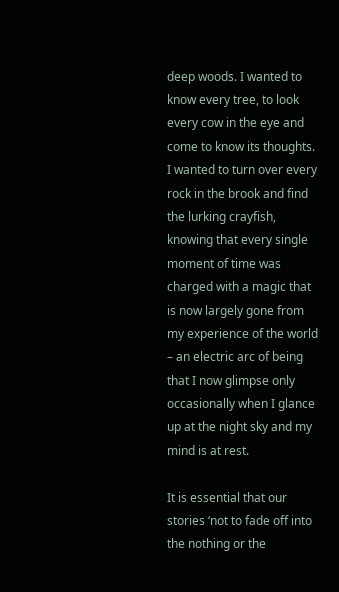deep woods. I wanted to know every tree, to look every cow in the eye and come to know its thoughts. I wanted to turn over every rock in the brook and find the lurking crayfish, knowing that every single moment of time was charged with a magic that is now largely gone from my experience of the world – an electric arc of being that I now glimpse only occasionally when I glance up at the night sky and my mind is at rest.

It is essential that our stories ‘not to fade off into the nothing or the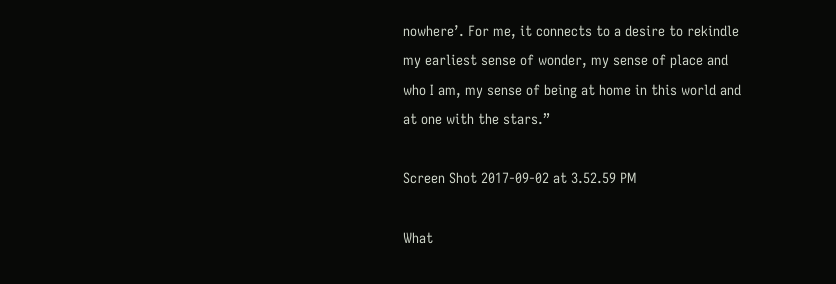nowhere’. For me, it connects to a desire to rekindle my earliest sense of wonder, my sense of place and who I am, my sense of being at home in this world and at one with the stars.”

Screen Shot 2017-09-02 at 3.52.59 PM

What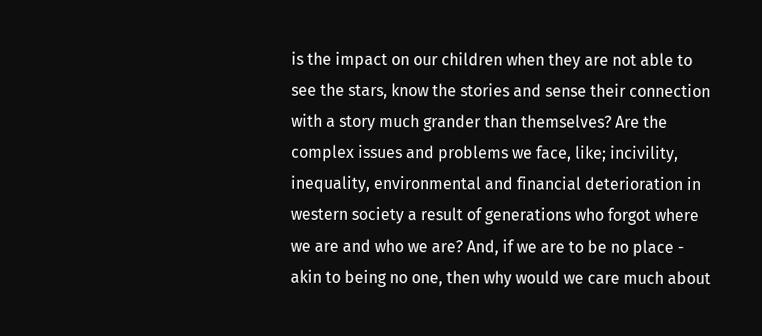is the impact on our children when they are not able to see the stars, know the stories and sense their connection with a story much grander than themselves? Are the complex issues and problems we face, like; incivility, inequality, environmental and financial deterioration in western society a result of generations who forgot where we are and who we are? And, if we are to be no place - akin to being no one, then why would we care much about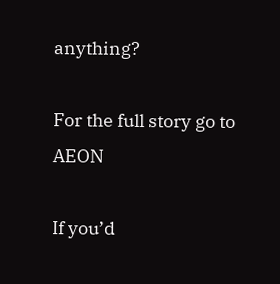anything?

For the full story go to AEON

If you’d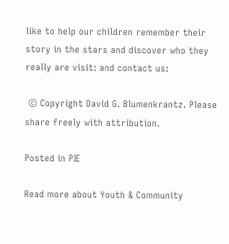like to help our children remember their story in the stars and discover who they really are visit: and contact us:

 © Copyright David G. Blumenkrantz. Please share freely with attribution.

Posted in PIE

Read more about Youth & Community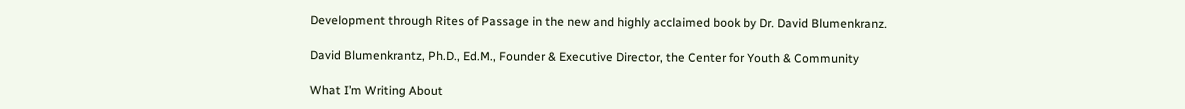Development through Rites of Passage in the new and highly acclaimed book by Dr. David Blumenkranz.

David Blumenkrantz, Ph.D., Ed.M., Founder & Executive Director, the Center for Youth & Community

What I’m Writing About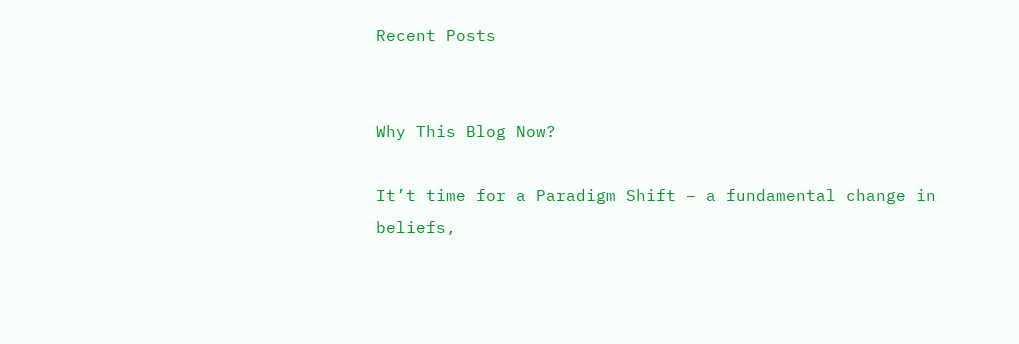Recent Posts


Why This Blog Now?

It’t time for a Paradigm Shift – a fundamental change in beliefs,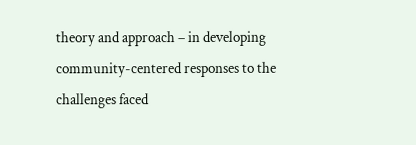theory and approach – in developing community-centered responses to the challenges faced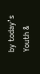by today’s Youth &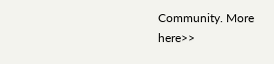Community. More here>>